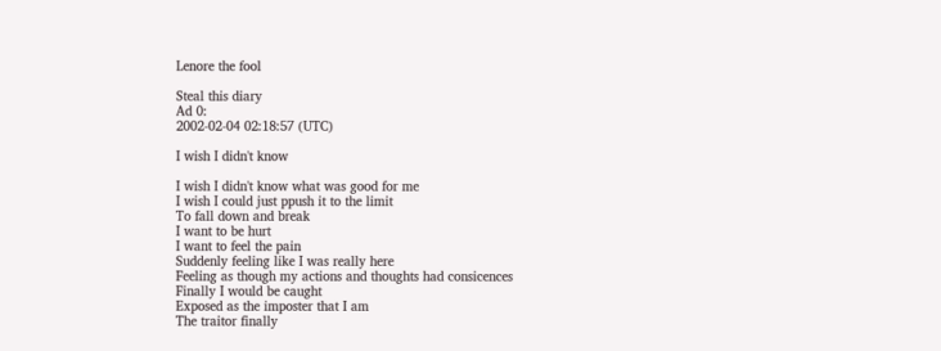Lenore the fool

Steal this diary
Ad 0:
2002-02-04 02:18:57 (UTC)

I wish I didn't know

I wish I didn't know what was good for me
I wish I could just ppush it to the limit
To fall down and break
I want to be hurt
I want to feel the pain
Suddenly feeling like I was really here
Feeling as though my actions and thoughts had consicences
Finally I would be caught
Exposed as the imposter that I am
The traitor finally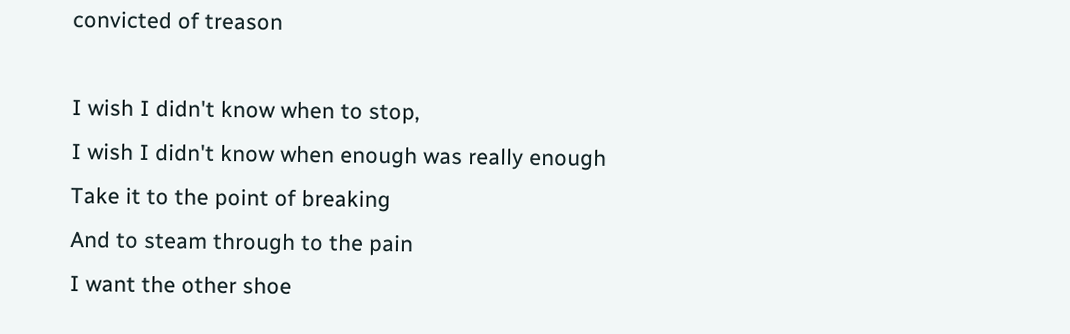convicted of treason

I wish I didn't know when to stop,
I wish I didn't know when enough was really enough
Take it to the point of breaking
And to steam through to the pain
I want the other shoe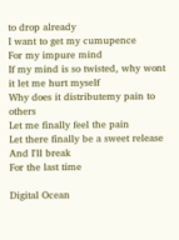to drop already
I want to get my cumupence
For my impure mind
If my mind is so twisted, why wont it let me hurt myself
Why does it distributemy pain to others
Let me finally feel the pain
Let there finally be a sweet release
And I'll break
For the last time

Digital Ocean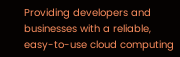Providing developers and businesses with a reliable, easy-to-use cloud computing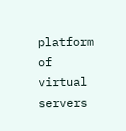platform of virtual servers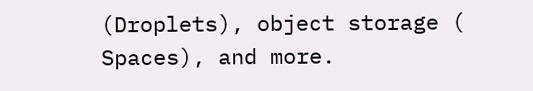(Droplets), object storage ( Spaces), and more.